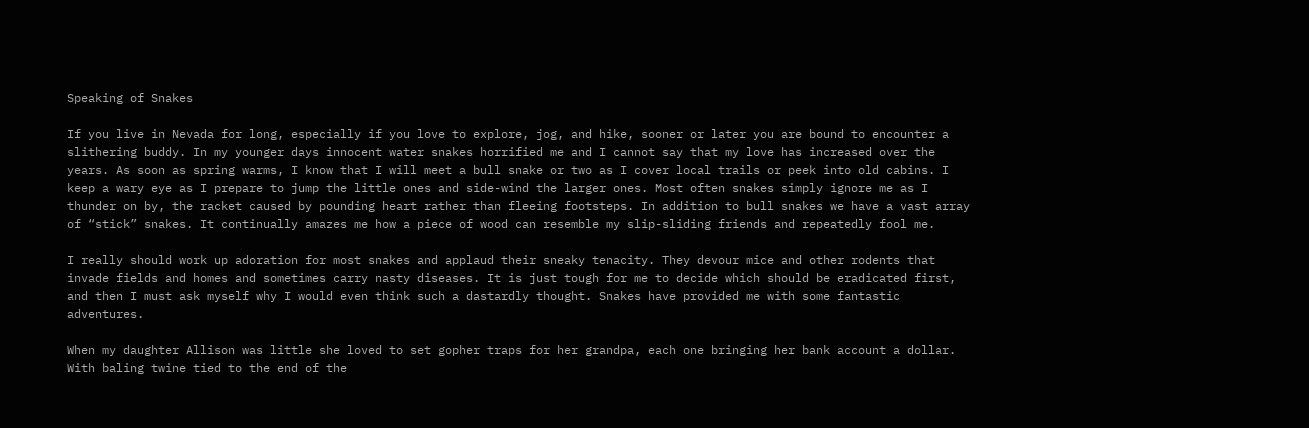Speaking of Snakes

If you live in Nevada for long, especially if you love to explore, jog, and hike, sooner or later you are bound to encounter a slithering buddy. In my younger days innocent water snakes horrified me and I cannot say that my love has increased over the years. As soon as spring warms, I know that I will meet a bull snake or two as I cover local trails or peek into old cabins. I keep a wary eye as I prepare to jump the little ones and side-wind the larger ones. Most often snakes simply ignore me as I thunder on by, the racket caused by pounding heart rather than fleeing footsteps. In addition to bull snakes we have a vast array of “stick” snakes. It continually amazes me how a piece of wood can resemble my slip-sliding friends and repeatedly fool me.

I really should work up adoration for most snakes and applaud their sneaky tenacity. They devour mice and other rodents that invade fields and homes and sometimes carry nasty diseases. It is just tough for me to decide which should be eradicated first, and then I must ask myself why I would even think such a dastardly thought. Snakes have provided me with some fantastic adventures.

When my daughter Allison was little she loved to set gopher traps for her grandpa, each one bringing her bank account a dollar. With baling twine tied to the end of the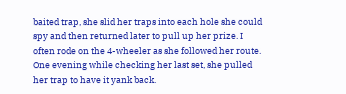baited trap, she slid her traps into each hole she could spy and then returned later to pull up her prize. I often rode on the 4-wheeler as she followed her route. One evening while checking her last set, she pulled her trap to have it yank back.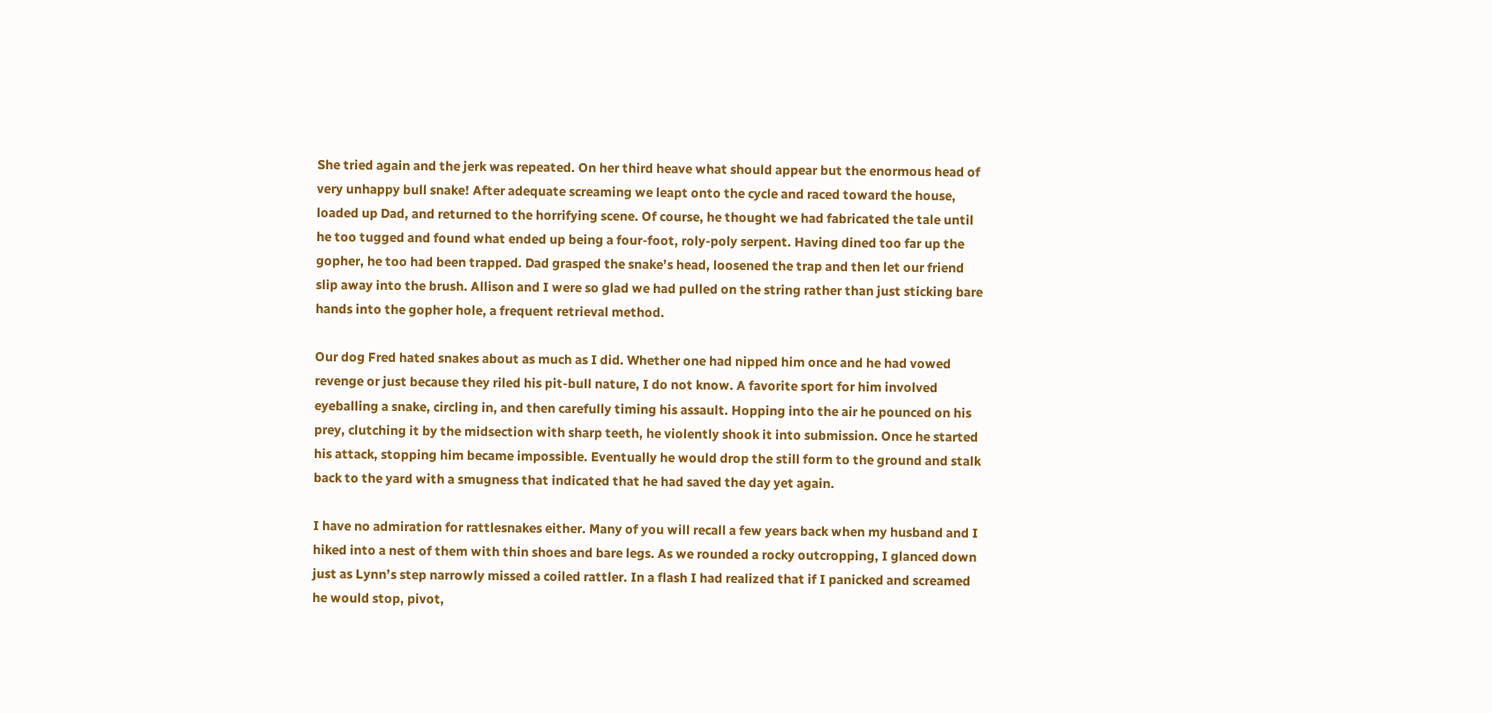She tried again and the jerk was repeated. On her third heave what should appear but the enormous head of very unhappy bull snake! After adequate screaming we leapt onto the cycle and raced toward the house, loaded up Dad, and returned to the horrifying scene. Of course, he thought we had fabricated the tale until he too tugged and found what ended up being a four-foot, roly-poly serpent. Having dined too far up the gopher, he too had been trapped. Dad grasped the snake’s head, loosened the trap and then let our friend slip away into the brush. Allison and I were so glad we had pulled on the string rather than just sticking bare hands into the gopher hole, a frequent retrieval method.

Our dog Fred hated snakes about as much as I did. Whether one had nipped him once and he had vowed revenge or just because they riled his pit-bull nature, I do not know. A favorite sport for him involved eyeballing a snake, circling in, and then carefully timing his assault. Hopping into the air he pounced on his prey, clutching it by the midsection with sharp teeth, he violently shook it into submission. Once he started his attack, stopping him became impossible. Eventually he would drop the still form to the ground and stalk back to the yard with a smugness that indicated that he had saved the day yet again.

I have no admiration for rattlesnakes either. Many of you will recall a few years back when my husband and I hiked into a nest of them with thin shoes and bare legs. As we rounded a rocky outcropping, I glanced down just as Lynn’s step narrowly missed a coiled rattler. In a flash I had realized that if I panicked and screamed he would stop, pivot,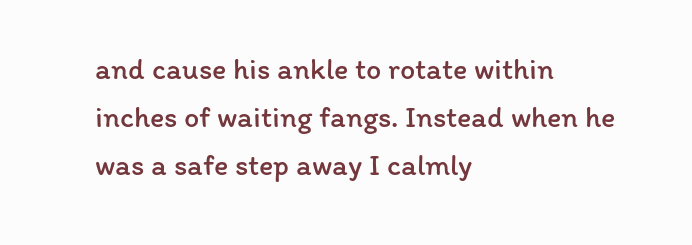and cause his ankle to rotate within inches of waiting fangs. Instead when he was a safe step away I calmly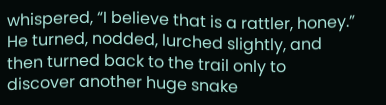whispered, “I believe that is a rattler, honey.” He turned, nodded, lurched slightly, and then turned back to the trail only to discover another huge snake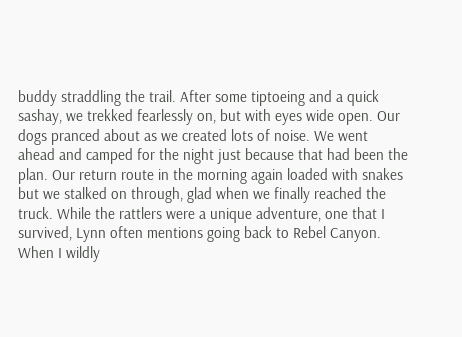buddy straddling the trail. After some tiptoeing and a quick sashay, we trekked fearlessly on, but with eyes wide open. Our dogs pranced about as we created lots of noise. We went ahead and camped for the night just because that had been the plan. Our return route in the morning again loaded with snakes but we stalked on through, glad when we finally reached the truck. While the rattlers were a unique adventure, one that I survived, Lynn often mentions going back to Rebel Canyon. When I wildly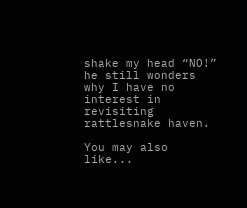shake my head “NO!” he still wonders why I have no interest in revisiting rattlesnake haven.

You may also like...